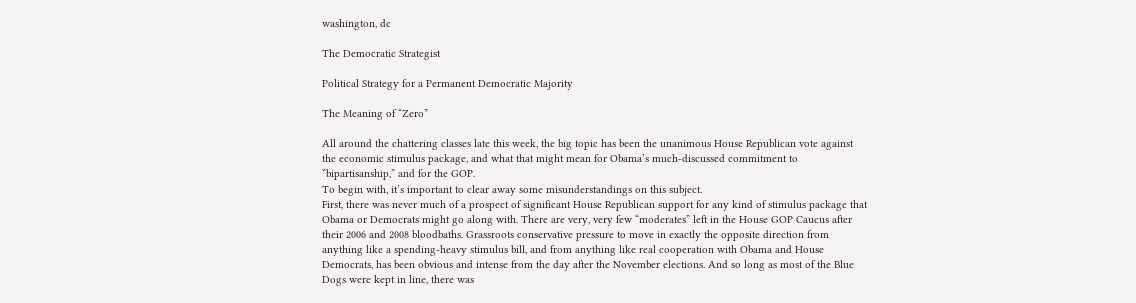washington, dc

The Democratic Strategist

Political Strategy for a Permanent Democratic Majority

The Meaning of “Zero”

All around the chattering classes late this week, the big topic has been the unanimous House Republican vote against the economic stimulus package, and what that might mean for Obama’s much-discussed commitment to “bipartisanship,” and for the GOP.
To begin with, it’s important to clear away some misunderstandings on this subject.
First, there was never much of a prospect of significant House Republican support for any kind of stimulus package that Obama or Democrats might go along with. There are very, very few “moderates” left in the House GOP Caucus after their 2006 and 2008 bloodbaths. Grassroots conservative pressure to move in exactly the opposite direction from anything like a spending-heavy stimulus bill, and from anything like real cooperation with Obama and House Democrats, has been obvious and intense from the day after the November elections. And so long as most of the Blue Dogs were kept in line, there was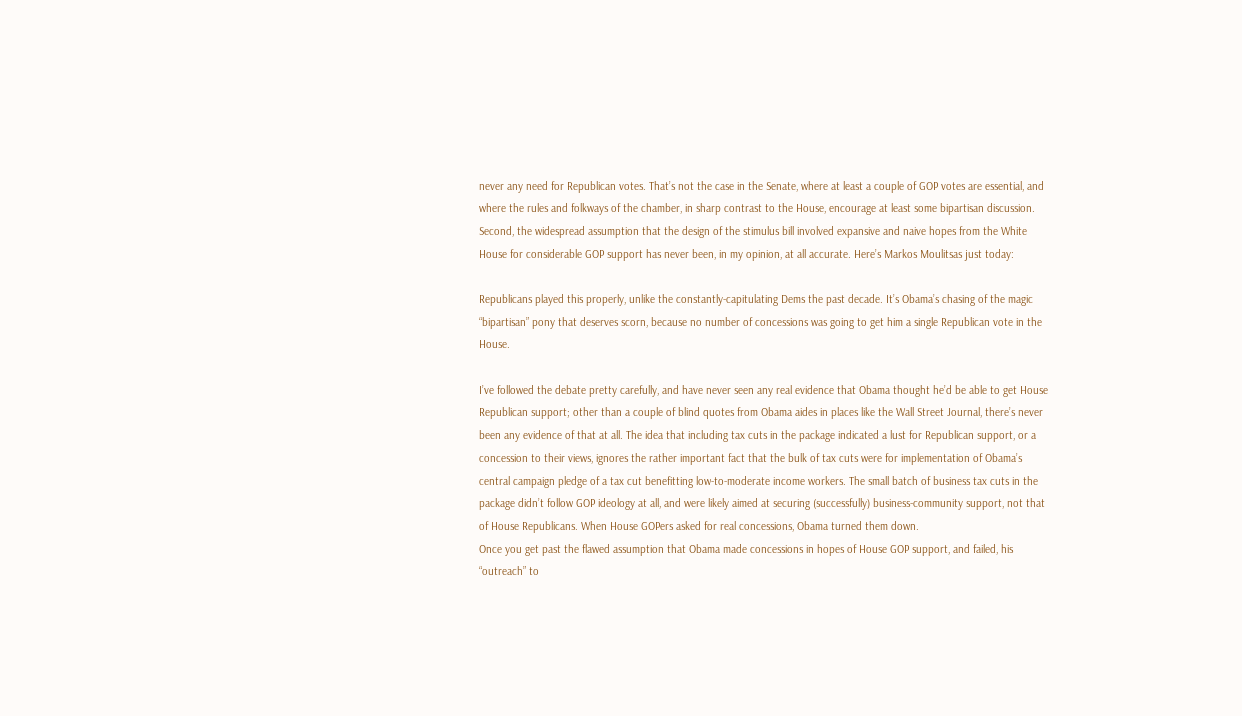never any need for Republican votes. That’s not the case in the Senate, where at least a couple of GOP votes are essential, and where the rules and folkways of the chamber, in sharp contrast to the House, encourage at least some bipartisan discussion.
Second, the widespread assumption that the design of the stimulus bill involved expansive and naive hopes from the White House for considerable GOP support has never been, in my opinion, at all accurate. Here’s Markos Moulitsas just today:

Republicans played this properly, unlike the constantly-capitulating Dems the past decade. It’s Obama’s chasing of the magic “bipartisan” pony that deserves scorn, because no number of concessions was going to get him a single Republican vote in the House.

I’ve followed the debate pretty carefully, and have never seen any real evidence that Obama thought he’d be able to get House Republican support; other than a couple of blind quotes from Obama aides in places like the Wall Street Journal, there’s never been any evidence of that at all. The idea that including tax cuts in the package indicated a lust for Republican support, or a concession to their views, ignores the rather important fact that the bulk of tax cuts were for implementation of Obama’s central campaign pledge of a tax cut benefitting low-to-moderate income workers. The small batch of business tax cuts in the package didn’t follow GOP ideology at all, and were likely aimed at securing (successfully) business-community support, not that of House Republicans. When House GOPers asked for real concessions, Obama turned them down.
Once you get past the flawed assumption that Obama made concessions in hopes of House GOP support, and failed, his “outreach” to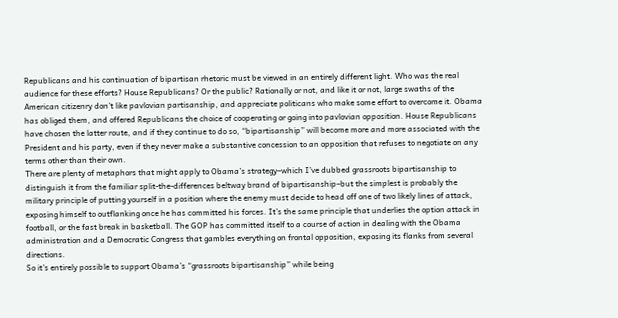Republicans and his continuation of bipartisan rhetoric must be viewed in an entirely different light. Who was the real audience for these efforts? House Republicans? Or the public? Rationally or not, and like it or not, large swaths of the American citizenry don’t like pavlovian partisanship, and appreciate politicans who make some effort to overcome it. Obama has obliged them, and offered Republicans the choice of cooperating or going into pavlovian opposition. House Republicans have chosen the latter route, and if they continue to do so, “bipartisanship” will become more and more associated with the President and his party, even if they never make a substantive concession to an opposition that refuses to negotiate on any terms other than their own.
There are plenty of metaphors that might apply to Obama’s strategy–which I’ve dubbed grassroots bipartisanship to distinguish it from the familiar split-the-differences beltway brand of bipartisanship–but the simplest is probably the military principle of putting yourself in a position where the enemy must decide to head off one of two likely lines of attack, exposing himself to outflanking once he has committed his forces. It’s the same principle that underlies the option attack in football, or the fast break in basketball. The GOP has committed itself to a course of action in dealing with the Obama administration and a Democratic Congress that gambles everything on frontal opposition, exposing its flanks from several directions.
So it’s entirely possible to support Obama’s “grassroots bipartisanship” while being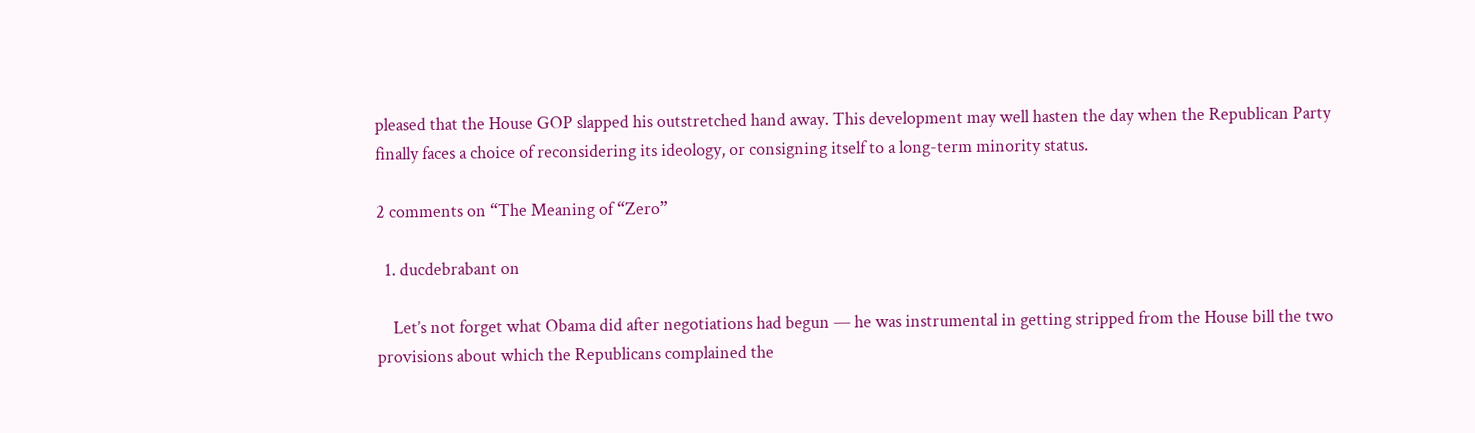pleased that the House GOP slapped his outstretched hand away. This development may well hasten the day when the Republican Party finally faces a choice of reconsidering its ideology, or consigning itself to a long-term minority status.

2 comments on “The Meaning of “Zero”

  1. ducdebrabant on

    Let’s not forget what Obama did after negotiations had begun — he was instrumental in getting stripped from the House bill the two provisions about which the Republicans complained the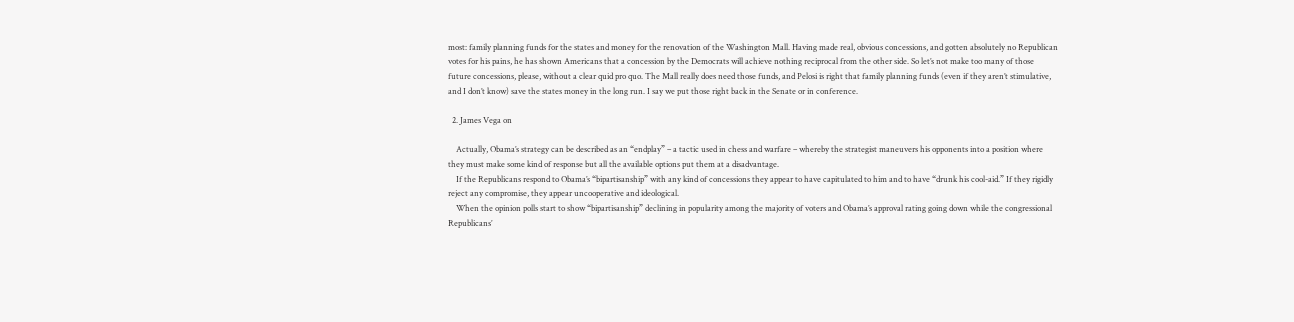most: family planning funds for the states and money for the renovation of the Washington Mall. Having made real, obvious concessions, and gotten absolutely no Republican votes for his pains, he has shown Americans that a concession by the Democrats will achieve nothing reciprocal from the other side. So let’s not make too many of those future concessions, please, without a clear quid pro quo. The Mall really does need those funds, and Pelosi is right that family planning funds (even if they aren’t stimulative, and I don’t know) save the states money in the long run. I say we put those right back in the Senate or in conference.

  2. James Vega on

    Actually, Obama’s strategy can be described as an “endplay” – a tactic used in chess and warfare – whereby the strategist maneuvers his opponents into a position where they must make some kind of response but all the available options put them at a disadvantage.
    If the Republicans respond to Obama’s “bipartisanship” with any kind of concessions they appear to have capitulated to him and to have “drunk his cool-aid.” If they rigidly reject any compromise, they appear uncooperative and ideological.
    When the opinion polls start to show “bipartisanship” declining in popularity among the majority of voters and Obama’s approval rating going down while the congressional Republicans’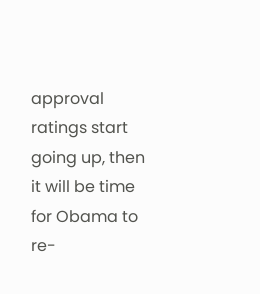approval ratings start going up, then it will be time for Obama to re-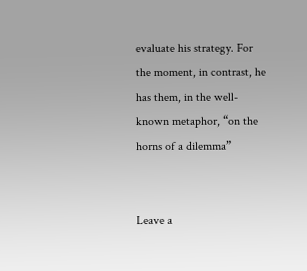evaluate his strategy. For the moment, in contrast, he has them, in the well-known metaphor, “on the horns of a dilemma”


Leave a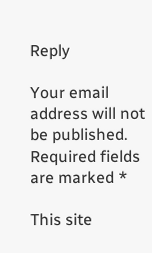Reply

Your email address will not be published. Required fields are marked *

This site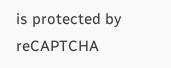is protected by reCAPTCHA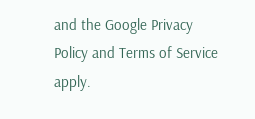and the Google Privacy Policy and Terms of Service apply.